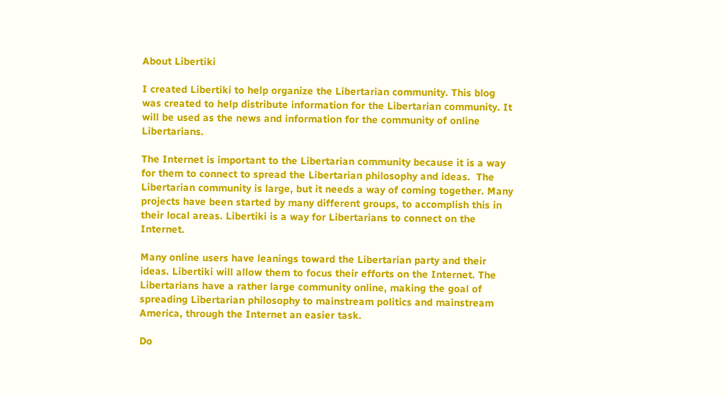About Libertiki

I created Libertiki to help organize the Libertarian community. This blog was created to help distribute information for the Libertarian community. It will be used as the news and information for the community of online Libertarians.

The Internet is important to the Libertarian community because it is a way for them to connect to spread the Libertarian philosophy and ideas.  The Libertarian community is large, but it needs a way of coming together. Many projects have been started by many different groups, to accomplish this in their local areas. Libertiki is a way for Libertarians to connect on the Internet.

Many online users have leanings toward the Libertarian party and their ideas. Libertiki will allow them to focus their efforts on the Internet. The Libertarians have a rather large community online, making the goal of spreading Libertarian philosophy to mainstream politics and mainstream America, through the Internet an easier task.

Do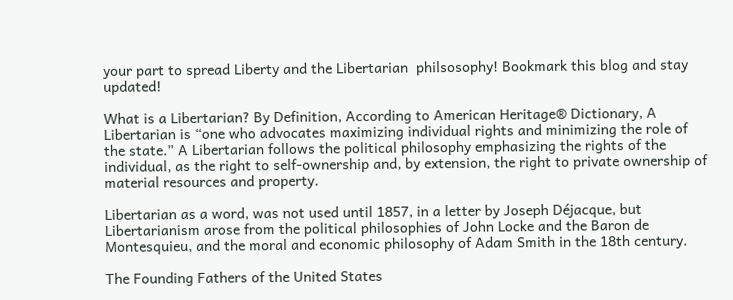your part to spread Liberty and the Libertarian  philsosophy! Bookmark this blog and stay updated!

What is a Libertarian? By Definition, According to American Heritage® Dictionary, A Libertarian is “one who advocates maximizing individual rights and minimizing the role of the state.” A Libertarian follows the political philosophy emphasizing the rights of the individual, as the right to self-ownership and, by extension, the right to private ownership of material resources and property.

Libertarian as a word, was not used until 1857, in a letter by Joseph Déjacque, but Libertarianism arose from the political philosophies of John Locke and the Baron de Montesquieu, and the moral and economic philosophy of Adam Smith in the 18th century.

The Founding Fathers of the United States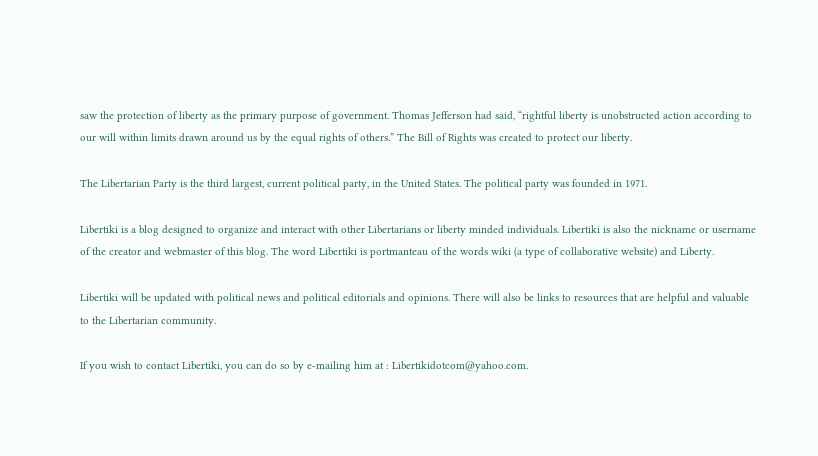saw the protection of liberty as the primary purpose of government. Thomas Jefferson had said, “rightful liberty is unobstructed action according to our will within limits drawn around us by the equal rights of others.” The Bill of Rights was created to protect our liberty.

The Libertarian Party is the third largest, current political party, in the United States. The political party was founded in 1971.

Libertiki is a blog designed to organize and interact with other Libertarians or liberty minded individuals. Libertiki is also the nickname or username of the creator and webmaster of this blog. The word Libertiki is portmanteau of the words wiki (a type of collaborative website) and Liberty.

Libertiki will be updated with political news and political editorials and opinions. There will also be links to resources that are helpful and valuable to the Libertarian community.

If you wish to contact Libertiki, you can do so by e-mailing him at : Libertikidotcom@yahoo.com.